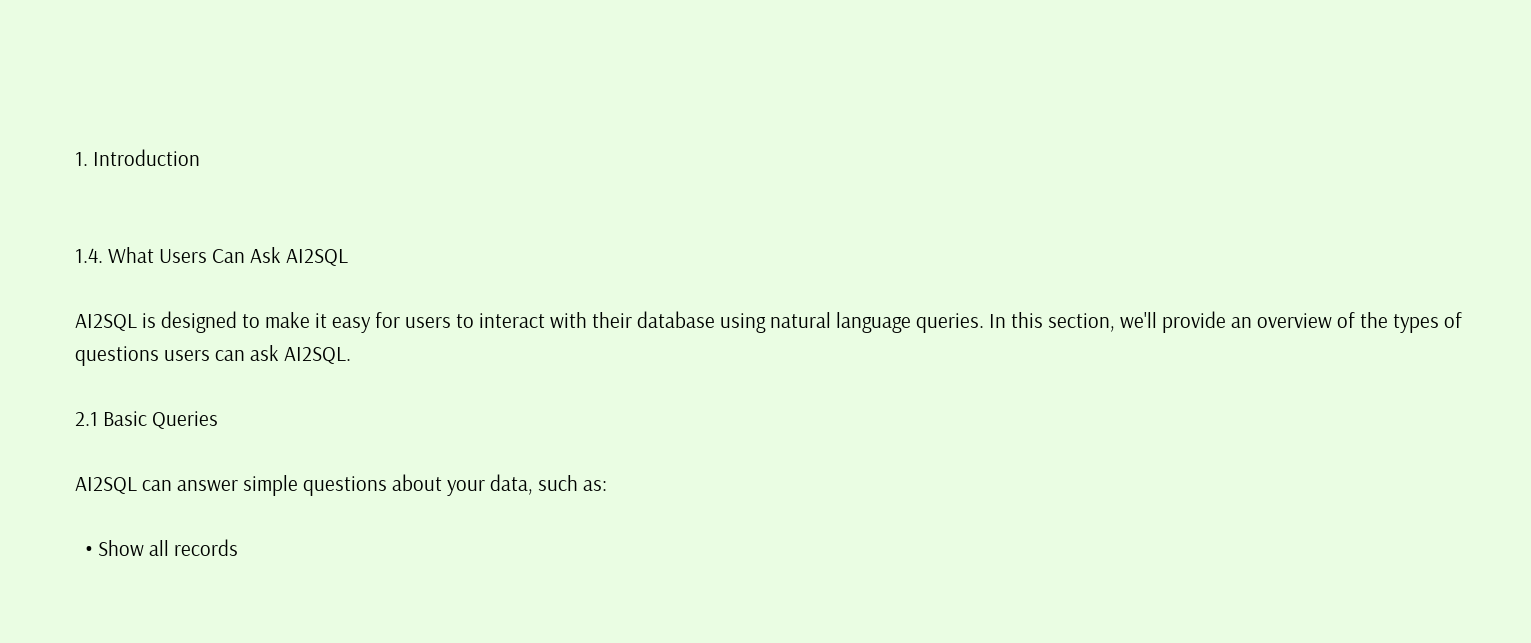1. Introduction


1.4. What Users Can Ask AI2SQL

AI2SQL is designed to make it easy for users to interact with their database using natural language queries. In this section, we'll provide an overview of the types of questions users can ask AI2SQL.

2.1 Basic Queries

AI2SQL can answer simple questions about your data, such as:

  • Show all records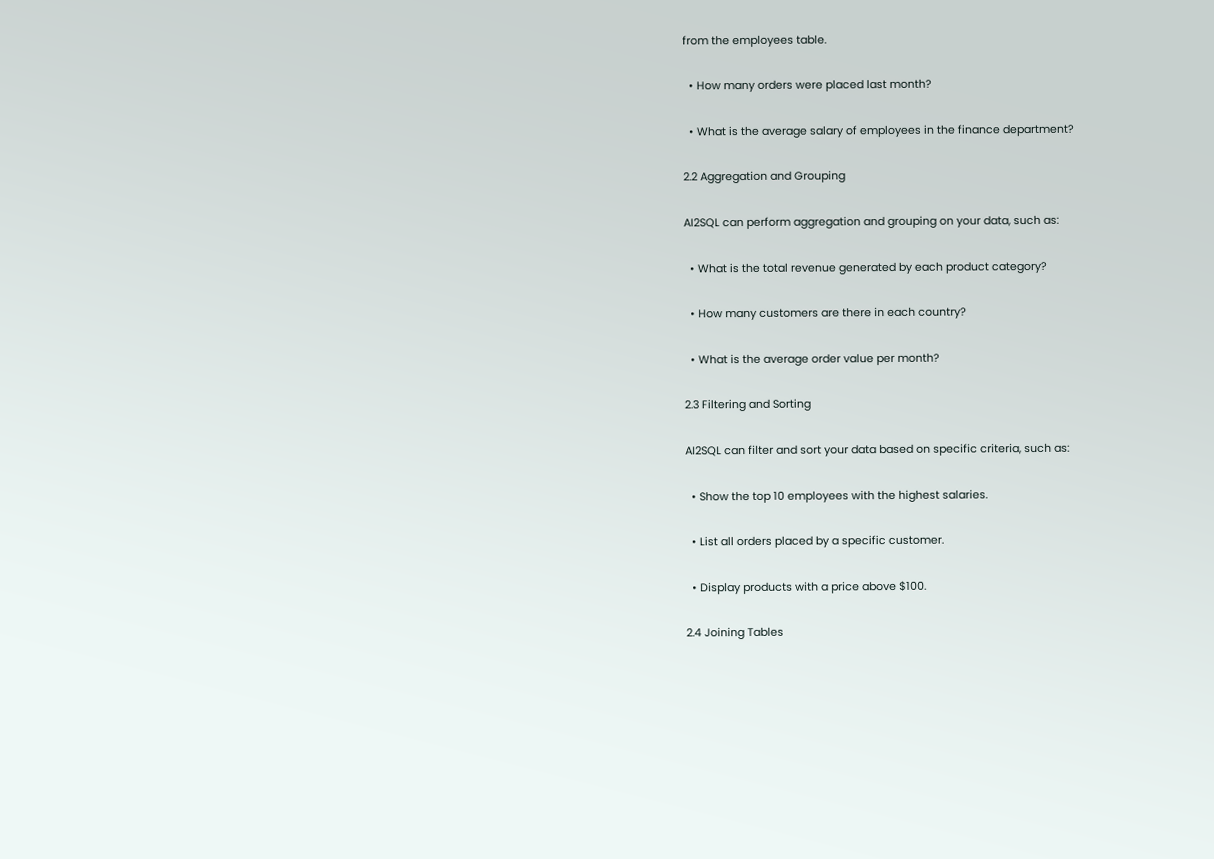from the employees table.

  • How many orders were placed last month?

  • What is the average salary of employees in the finance department?

2.2 Aggregation and Grouping

AI2SQL can perform aggregation and grouping on your data, such as:

  • What is the total revenue generated by each product category?

  • How many customers are there in each country?

  • What is the average order value per month?

2.3 Filtering and Sorting

AI2SQL can filter and sort your data based on specific criteria, such as:

  • Show the top 10 employees with the highest salaries.

  • List all orders placed by a specific customer.

  • Display products with a price above $100.

2.4 Joining Tables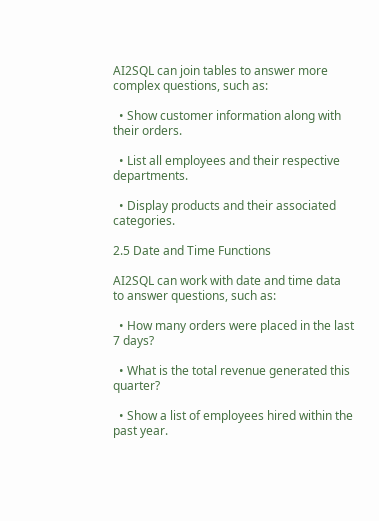AI2SQL can join tables to answer more complex questions, such as:

  • Show customer information along with their orders.

  • List all employees and their respective departments.

  • Display products and their associated categories.

2.5 Date and Time Functions

AI2SQL can work with date and time data to answer questions, such as:

  • How many orders were placed in the last 7 days?

  • What is the total revenue generated this quarter?

  • Show a list of employees hired within the past year.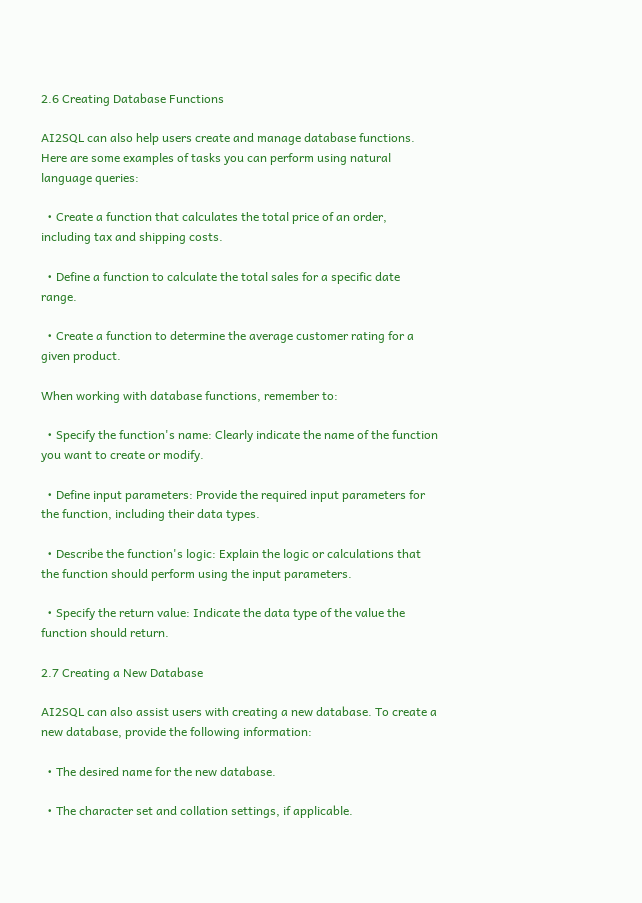2.6 Creating Database Functions

AI2SQL can also help users create and manage database functions. Here are some examples of tasks you can perform using natural language queries:

  • Create a function that calculates the total price of an order, including tax and shipping costs.

  • Define a function to calculate the total sales for a specific date range.

  • Create a function to determine the average customer rating for a given product.

When working with database functions, remember to:

  • Specify the function's name: Clearly indicate the name of the function you want to create or modify.

  • Define input parameters: Provide the required input parameters for the function, including their data types.

  • Describe the function's logic: Explain the logic or calculations that the function should perform using the input parameters.

  • Specify the return value: Indicate the data type of the value the function should return.

2.7 Creating a New Database

AI2SQL can also assist users with creating a new database. To create a new database, provide the following information:

  • The desired name for the new database.

  • The character set and collation settings, if applicable.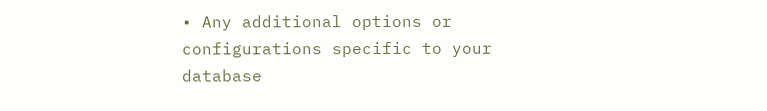• Any additional options or configurations specific to your database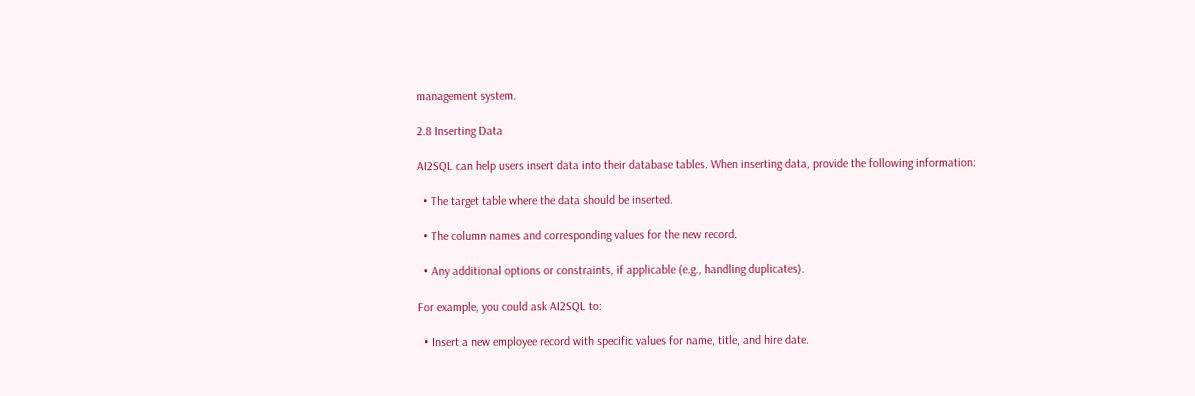management system.

2.8 Inserting Data

AI2SQL can help users insert data into their database tables. When inserting data, provide the following information:

  • The target table where the data should be inserted.

  • The column names and corresponding values for the new record.

  • Any additional options or constraints, if applicable (e.g., handling duplicates).

For example, you could ask AI2SQL to:

  • Insert a new employee record with specific values for name, title, and hire date.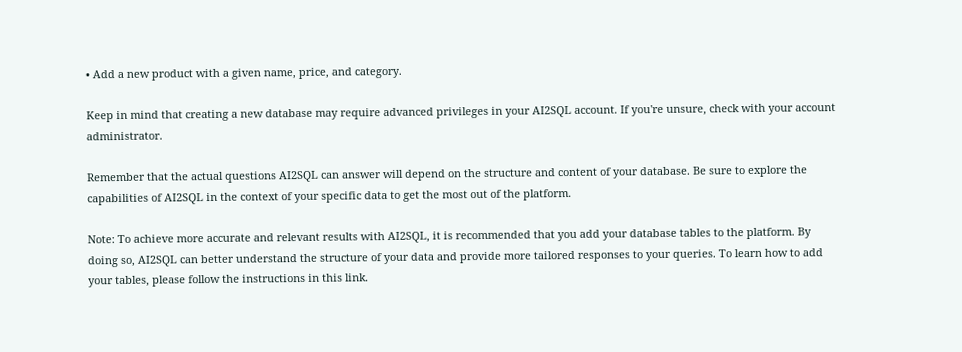• Add a new product with a given name, price, and category.

Keep in mind that creating a new database may require advanced privileges in your AI2SQL account. If you're unsure, check with your account administrator.

Remember that the actual questions AI2SQL can answer will depend on the structure and content of your database. Be sure to explore the capabilities of AI2SQL in the context of your specific data to get the most out of the platform.

Note: To achieve more accurate and relevant results with AI2SQL, it is recommended that you add your database tables to the platform. By doing so, AI2SQL can better understand the structure of your data and provide more tailored responses to your queries. To learn how to add your tables, please follow the instructions in this link.